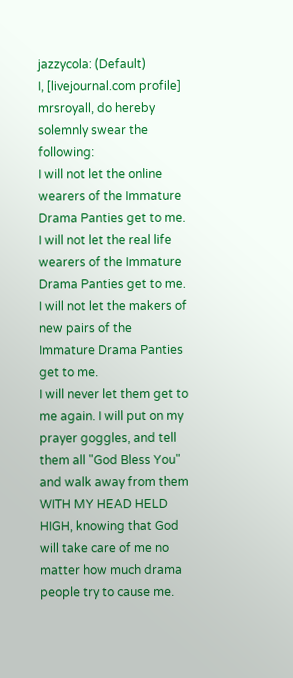jazzycola: (Default)
I, [livejournal.com profile] mrsroyall, do hereby solemnly swear the following:
I will not let the online wearers of the Immature Drama Panties get to me.
I will not let the real life wearers of the Immature Drama Panties get to me.
I will not let the makers of new pairs of the Immature Drama Panties get to me.
I will never let them get to me again. I will put on my prayer goggles, and tell them all "God Bless You" and walk away from them
WITH MY HEAD HELD HIGH, knowing that God will take care of me no matter how much drama people try to cause me.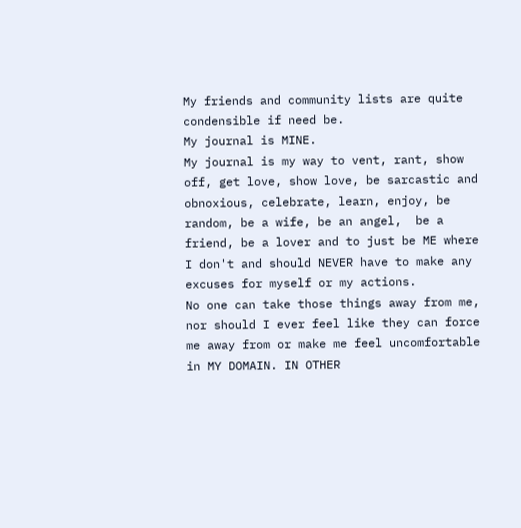My friends and community lists are quite condensible if need be.
My journal is MINE.
My journal is my way to vent, rant, show off, get love, show love, be sarcastic and obnoxious, celebrate, learn, enjoy, be random, be a wife, be an angel,  be a friend, be a lover and to just be ME where I don't and should NEVER have to make any excuses for myself or my actions.
No one can take those things away from me, nor should I ever feel like they can force me away from or make me feel uncomfortable in MY DOMAIN. IN OTHER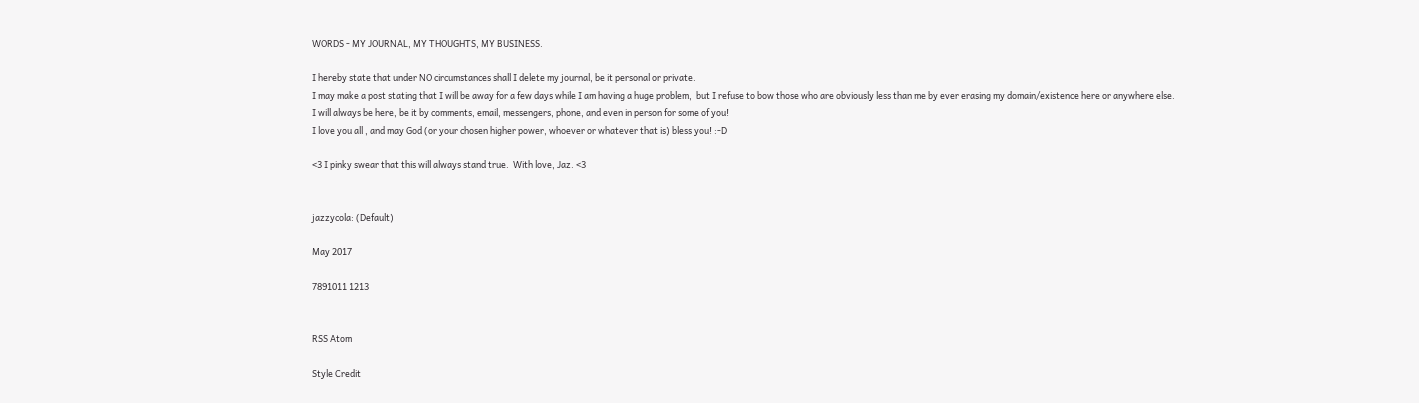WORDS - MY JOURNAL, MY THOUGHTS, MY BUSINESS.

I hereby state that under NO circumstances shall I delete my journal, be it personal or private.
I may make a post stating that I will be away for a few days while I am having a huge problem,  but I refuse to bow those who are obviously less than me by ever erasing my domain/existence here or anywhere else.
I will always be here, be it by comments, email, messengers, phone, and even in person for some of you!
I love you all , and may God (or your chosen higher power, whoever or whatever that is) bless you! :-D

<3 I pinky swear that this will always stand true.  With love, Jaz. <3


jazzycola: (Default)

May 2017

7891011 1213


RSS Atom

Style Credit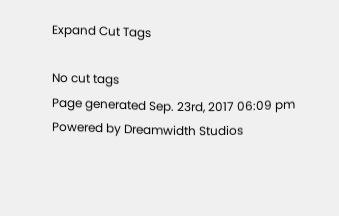Expand Cut Tags

No cut tags
Page generated Sep. 23rd, 2017 06:09 pm
Powered by Dreamwidth Studios